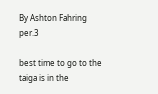By Ashton Fahring per.3

best time to go to the taiga is in the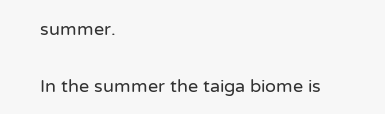summer.

In the summer the taiga biome is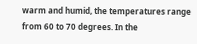warm and humid, the temperatures range from 60 to 70 degrees. In the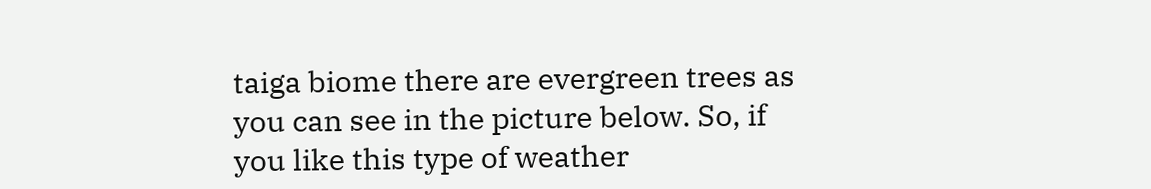taiga biome there are evergreen trees as you can see in the picture below. So, if you like this type of weather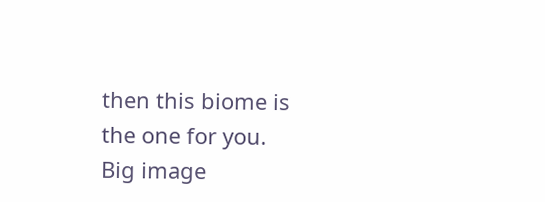then this biome is the one for you.
Big image